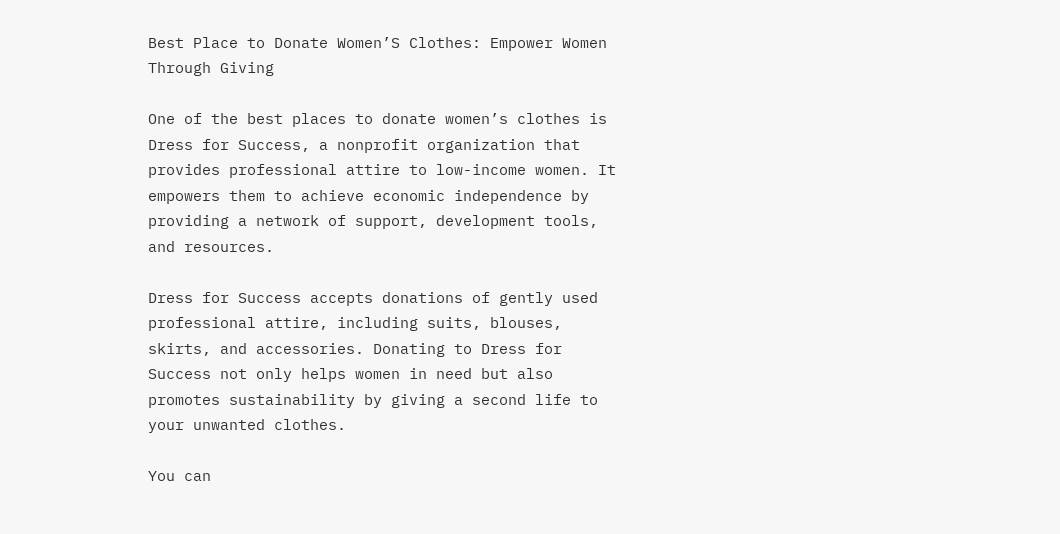Best Place to Donate Women’S Clothes: Empower Women Through Giving

One of the best places to donate women’s clothes is Dress for Success, a nonprofit organization that provides professional attire to low-income women. It empowers them to achieve economic independence by providing a network of support, development tools, and resources.

Dress for Success accepts donations of gently used professional attire, including suits, blouses, skirts, and accessories. Donating to Dress for Success not only helps women in need but also promotes sustainability by giving a second life to your unwanted clothes.

You can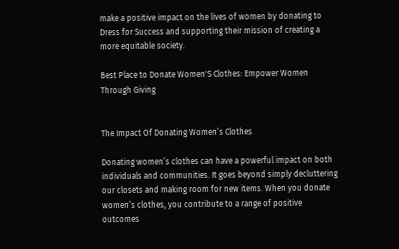make a positive impact on the lives of women by donating to Dress for Success and supporting their mission of creating a more equitable society.

Best Place to Donate Women'S Clothes: Empower Women Through Giving


The Impact Of Donating Women’s Clothes

Donating women’s clothes can have a powerful impact on both individuals and communities. It goes beyond simply decluttering our closets and making room for new items. When you donate women’s clothes, you contribute to a range of positive outcomes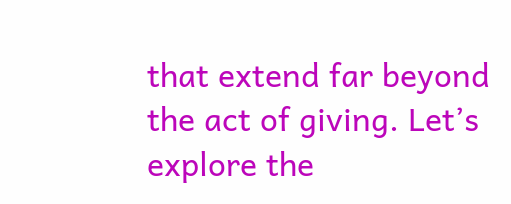that extend far beyond the act of giving. Let’s explore the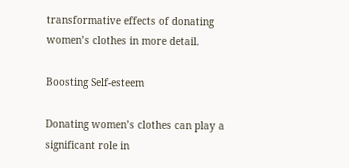transformative effects of donating women’s clothes in more detail.

Boosting Self-esteem

Donating women’s clothes can play a significant role in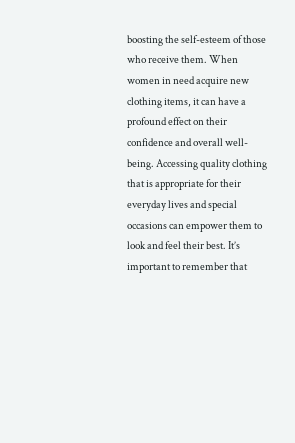boosting the self-esteem of those who receive them. When women in need acquire new clothing items, it can have a profound effect on their confidence and overall well-being. Accessing quality clothing that is appropriate for their everyday lives and special occasions can empower them to look and feel their best. It’s important to remember that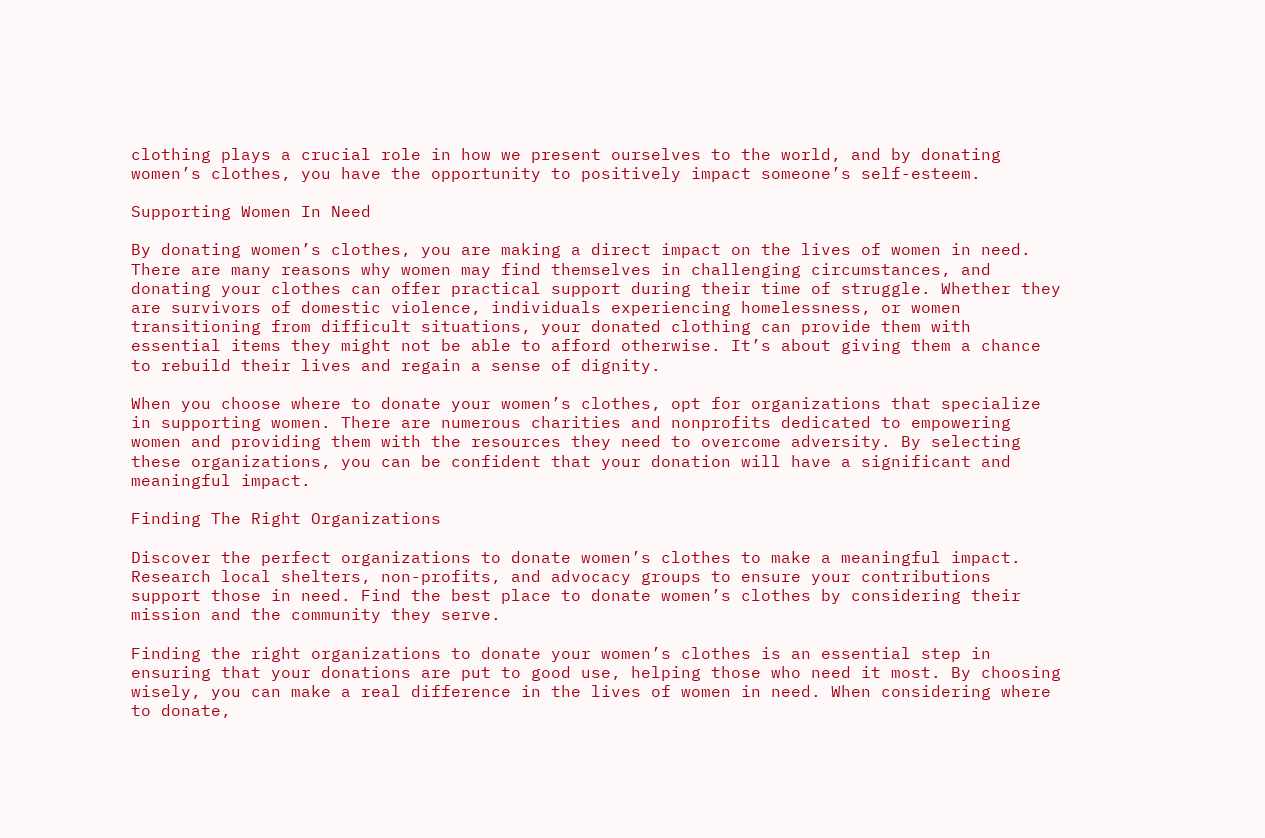clothing plays a crucial role in how we present ourselves to the world, and by donating women’s clothes, you have the opportunity to positively impact someone’s self-esteem.

Supporting Women In Need

By donating women’s clothes, you are making a direct impact on the lives of women in need. There are many reasons why women may find themselves in challenging circumstances, and donating your clothes can offer practical support during their time of struggle. Whether they are survivors of domestic violence, individuals experiencing homelessness, or women transitioning from difficult situations, your donated clothing can provide them with essential items they might not be able to afford otherwise. It’s about giving them a chance to rebuild their lives and regain a sense of dignity.

When you choose where to donate your women’s clothes, opt for organizations that specialize in supporting women. There are numerous charities and nonprofits dedicated to empowering women and providing them with the resources they need to overcome adversity. By selecting these organizations, you can be confident that your donation will have a significant and meaningful impact.

Finding The Right Organizations

Discover the perfect organizations to donate women’s clothes to make a meaningful impact. Research local shelters, non-profits, and advocacy groups to ensure your contributions support those in need. Find the best place to donate women’s clothes by considering their mission and the community they serve.

Finding the right organizations to donate your women’s clothes is an essential step in ensuring that your donations are put to good use, helping those who need it most. By choosing wisely, you can make a real difference in the lives of women in need. When considering where to donate,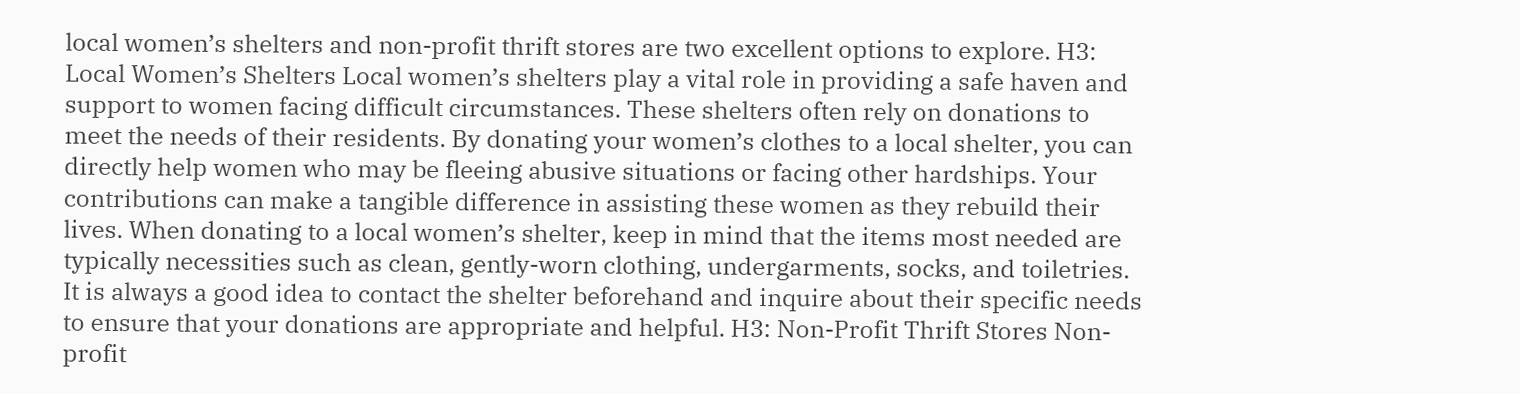local women’s shelters and non-profit thrift stores are two excellent options to explore. H3: Local Women’s Shelters Local women’s shelters play a vital role in providing a safe haven and support to women facing difficult circumstances. These shelters often rely on donations to meet the needs of their residents. By donating your women’s clothes to a local shelter, you can directly help women who may be fleeing abusive situations or facing other hardships. Your contributions can make a tangible difference in assisting these women as they rebuild their lives. When donating to a local women’s shelter, keep in mind that the items most needed are typically necessities such as clean, gently-worn clothing, undergarments, socks, and toiletries. It is always a good idea to contact the shelter beforehand and inquire about their specific needs to ensure that your donations are appropriate and helpful. H3: Non-Profit Thrift Stores Non-profit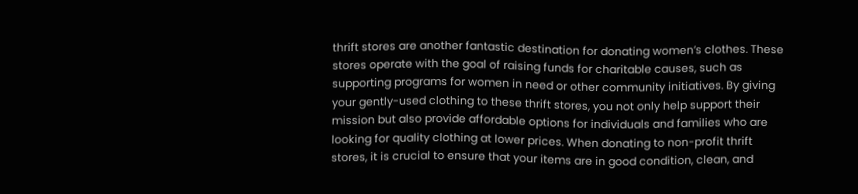thrift stores are another fantastic destination for donating women’s clothes. These stores operate with the goal of raising funds for charitable causes, such as supporting programs for women in need or other community initiatives. By giving your gently-used clothing to these thrift stores, you not only help support their mission but also provide affordable options for individuals and families who are looking for quality clothing at lower prices. When donating to non-profit thrift stores, it is crucial to ensure that your items are in good condition, clean, and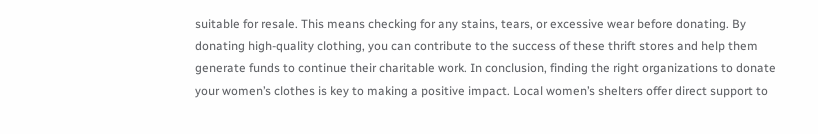suitable for resale. This means checking for any stains, tears, or excessive wear before donating. By donating high-quality clothing, you can contribute to the success of these thrift stores and help them generate funds to continue their charitable work. In conclusion, finding the right organizations to donate your women’s clothes is key to making a positive impact. Local women’s shelters offer direct support to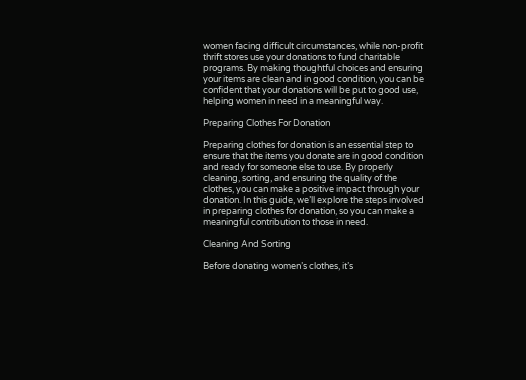women facing difficult circumstances, while non-profit thrift stores use your donations to fund charitable programs. By making thoughtful choices and ensuring your items are clean and in good condition, you can be confident that your donations will be put to good use, helping women in need in a meaningful way.

Preparing Clothes For Donation

Preparing clothes for donation is an essential step to ensure that the items you donate are in good condition and ready for someone else to use. By properly cleaning, sorting, and ensuring the quality of the clothes, you can make a positive impact through your donation. In this guide, we’ll explore the steps involved in preparing clothes for donation, so you can make a meaningful contribution to those in need.

Cleaning And Sorting

Before donating women’s clothes, it’s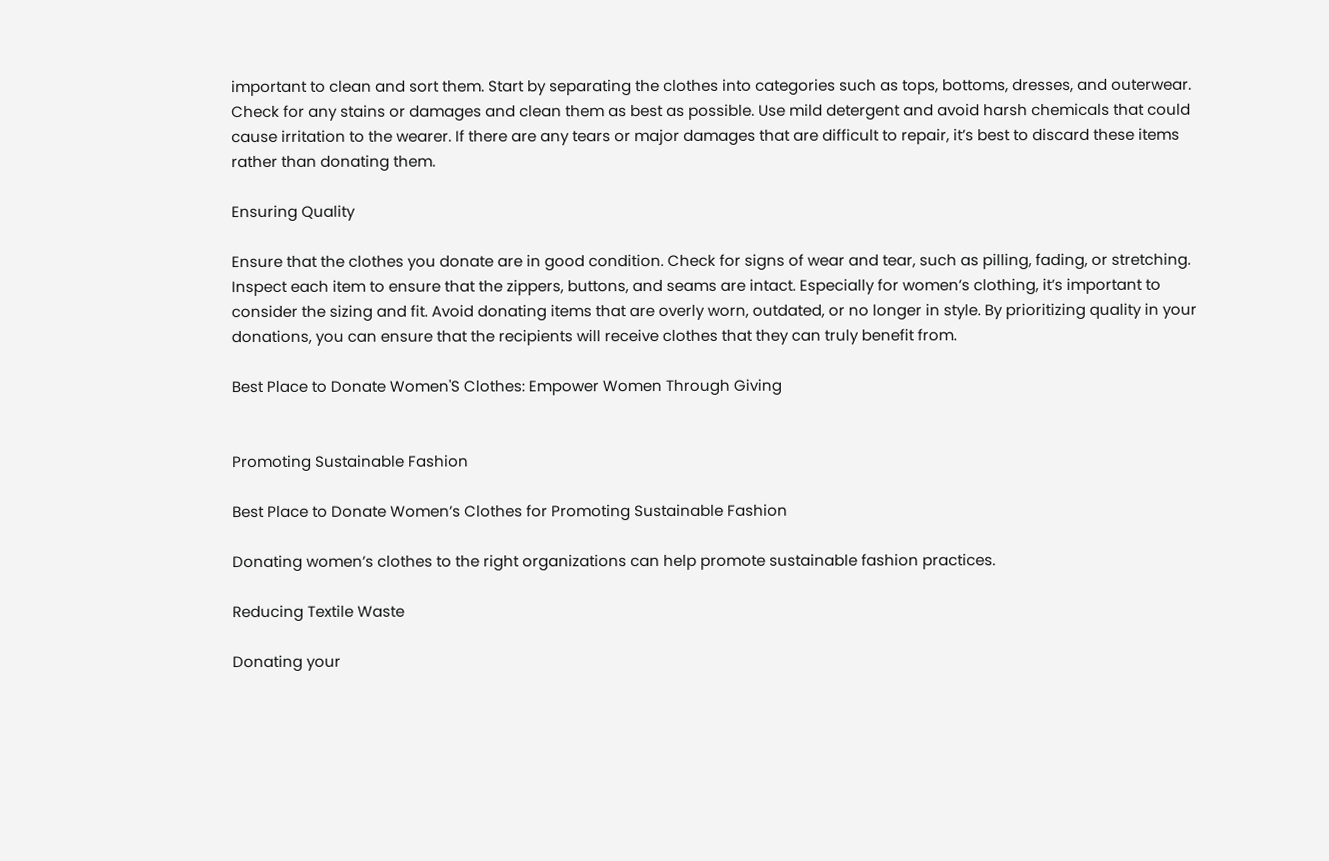important to clean and sort them. Start by separating the clothes into categories such as tops, bottoms, dresses, and outerwear. Check for any stains or damages and clean them as best as possible. Use mild detergent and avoid harsh chemicals that could cause irritation to the wearer. If there are any tears or major damages that are difficult to repair, it’s best to discard these items rather than donating them.

Ensuring Quality

Ensure that the clothes you donate are in good condition. Check for signs of wear and tear, such as pilling, fading, or stretching. Inspect each item to ensure that the zippers, buttons, and seams are intact. Especially for women’s clothing, it’s important to consider the sizing and fit. Avoid donating items that are overly worn, outdated, or no longer in style. By prioritizing quality in your donations, you can ensure that the recipients will receive clothes that they can truly benefit from.

Best Place to Donate Women'S Clothes: Empower Women Through Giving


Promoting Sustainable Fashion

Best Place to Donate Women’s Clothes for Promoting Sustainable Fashion

Donating women’s clothes to the right organizations can help promote sustainable fashion practices.

Reducing Textile Waste

Donating your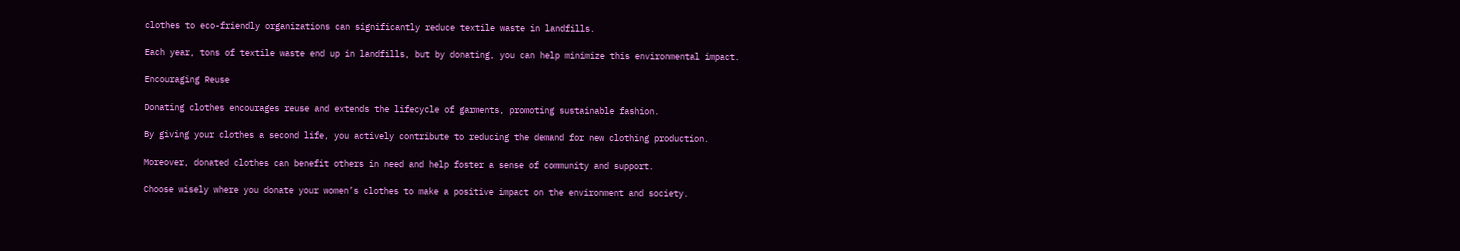clothes to eco-friendly organizations can significantly reduce textile waste in landfills.

Each year, tons of textile waste end up in landfills, but by donating, you can help minimize this environmental impact.

Encouraging Reuse

Donating clothes encourages reuse and extends the lifecycle of garments, promoting sustainable fashion.

By giving your clothes a second life, you actively contribute to reducing the demand for new clothing production.

Moreover, donated clothes can benefit others in need and help foster a sense of community and support.

Choose wisely where you donate your women’s clothes to make a positive impact on the environment and society.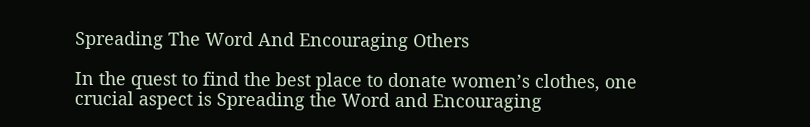Spreading The Word And Encouraging Others

In the quest to find the best place to donate women’s clothes, one crucial aspect is Spreading the Word and Encouraging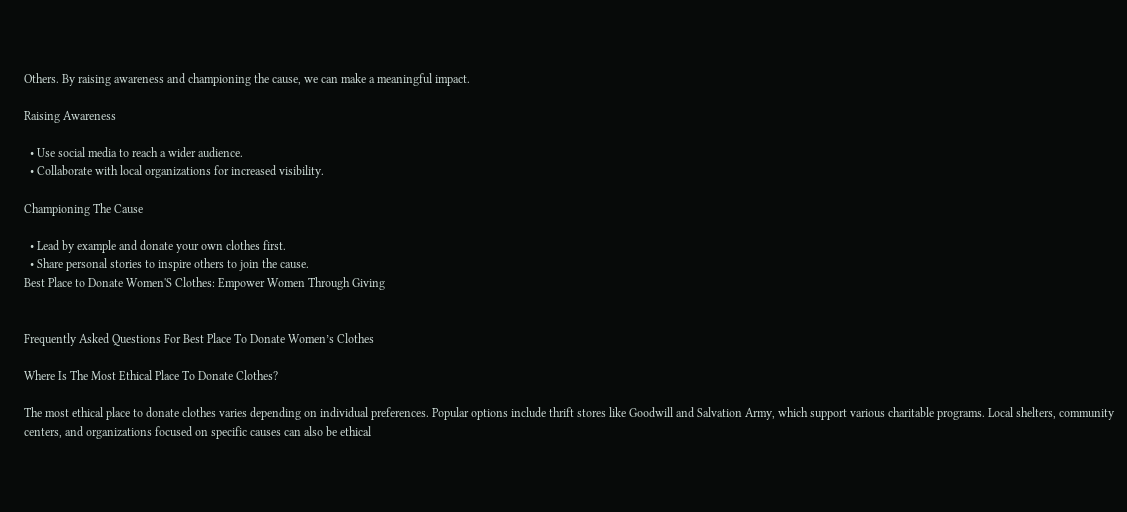Others. By raising awareness and championing the cause, we can make a meaningful impact.

Raising Awareness

  • Use social media to reach a wider audience.
  • Collaborate with local organizations for increased visibility.

Championing The Cause

  • Lead by example and donate your own clothes first.
  • Share personal stories to inspire others to join the cause.
Best Place to Donate Women'S Clothes: Empower Women Through Giving


Frequently Asked Questions For Best Place To Donate Women’s Clothes

Where Is The Most Ethical Place To Donate Clothes?

The most ethical place to donate clothes varies depending on individual preferences. Popular options include thrift stores like Goodwill and Salvation Army, which support various charitable programs. Local shelters, community centers, and organizations focused on specific causes can also be ethical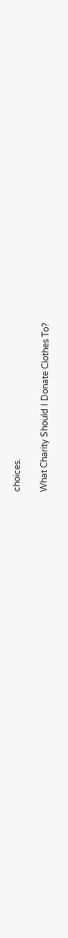choices.

What Charity Should I Donate Clothes To?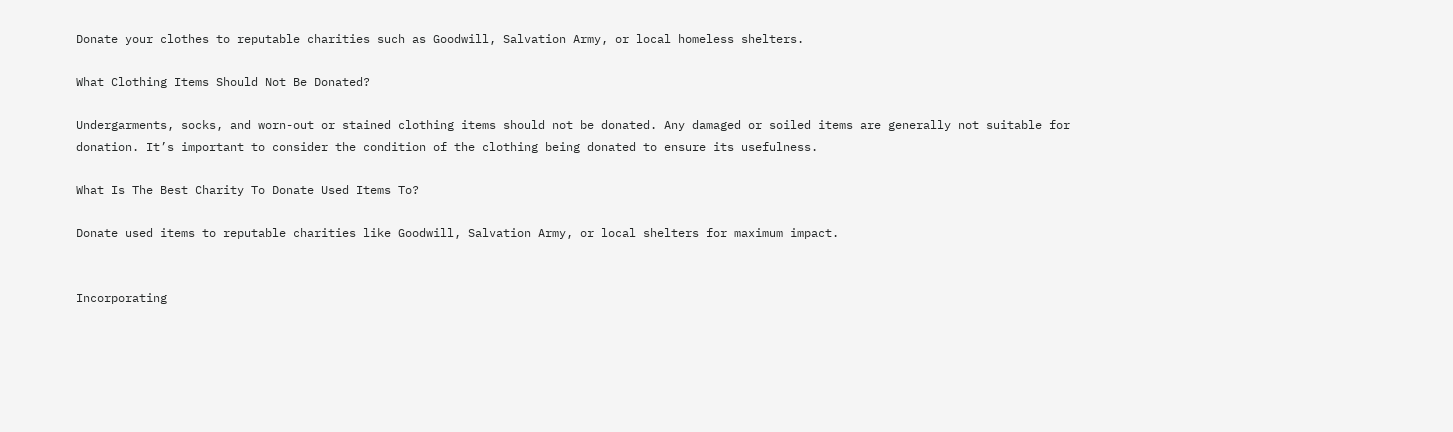Donate your clothes to reputable charities such as Goodwill, Salvation Army, or local homeless shelters.

What Clothing Items Should Not Be Donated?

Undergarments, socks, and worn-out or stained clothing items should not be donated. Any damaged or soiled items are generally not suitable for donation. It’s important to consider the condition of the clothing being donated to ensure its usefulness.

What Is The Best Charity To Donate Used Items To?

Donate used items to reputable charities like Goodwill, Salvation Army, or local shelters for maximum impact.


Incorporating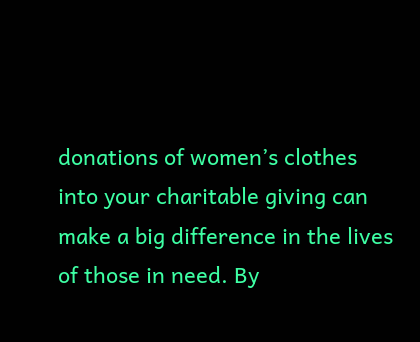donations of women’s clothes into your charitable giving can make a big difference in the lives of those in need. By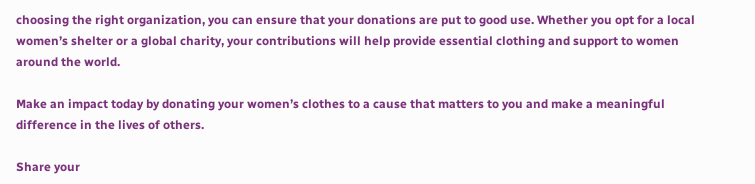choosing the right organization, you can ensure that your donations are put to good use. Whether you opt for a local women’s shelter or a global charity, your contributions will help provide essential clothing and support to women around the world.

Make an impact today by donating your women’s clothes to a cause that matters to you and make a meaningful difference in the lives of others.

Share your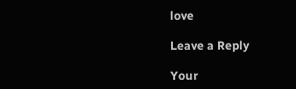love

Leave a Reply

Your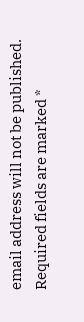email address will not be published. Required fields are marked *